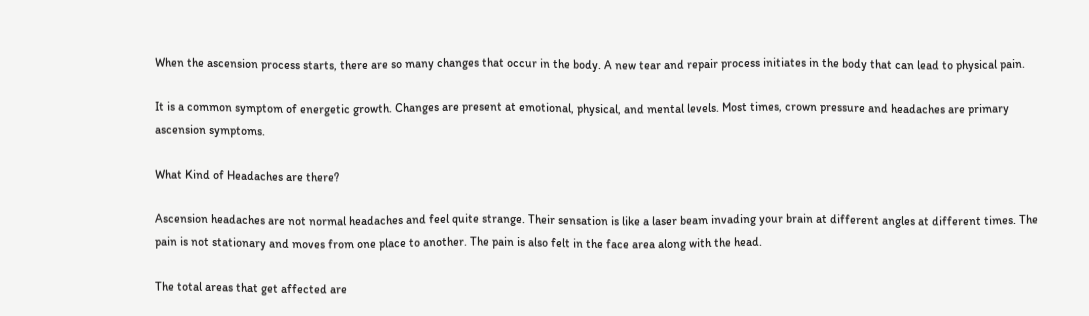When the ascension process starts, there are so many changes that occur in the body. A new tear and repair process initiates in the body that can lead to physical pain.

It is a common symptom of energetic growth. Changes are present at emotional, physical, and mental levels. Most times, crown pressure and headaches are primary ascension symptoms.

What Kind of Headaches are there?

Ascension headaches are not normal headaches and feel quite strange. Their sensation is like a laser beam invading your brain at different angles at different times. The pain is not stationary and moves from one place to another. The pain is also felt in the face area along with the head.

The total areas that get affected are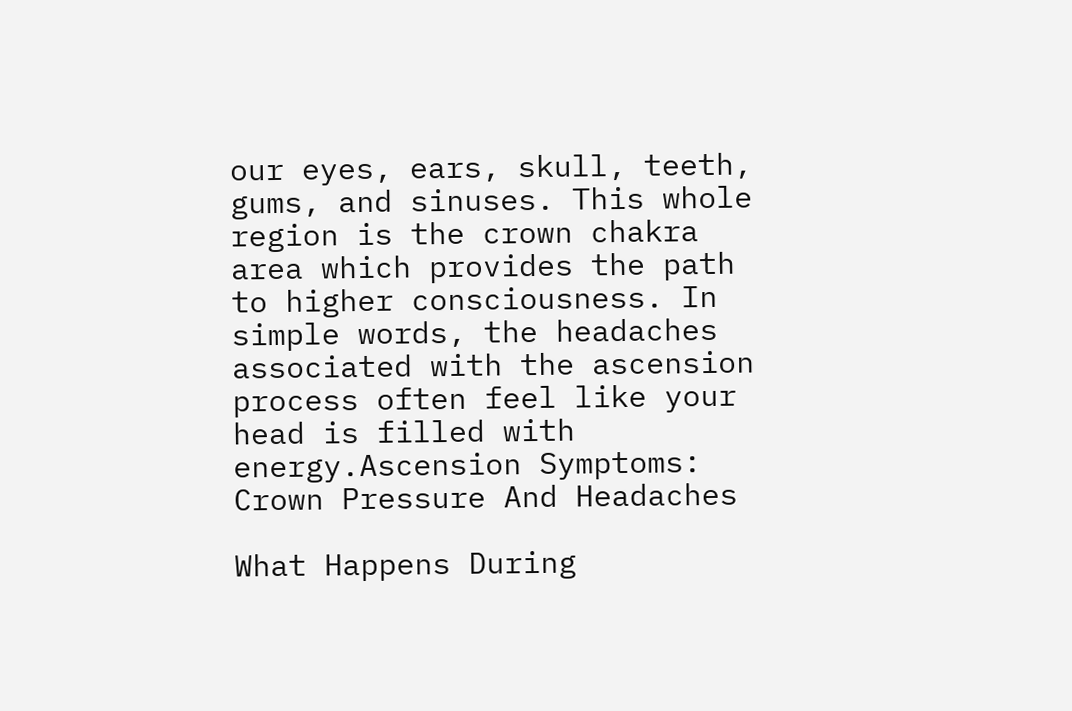our eyes, ears, skull, teeth, gums, and sinuses. This whole region is the crown chakra area which provides the path to higher consciousness. In simple words, the headaches associated with the ascension process often feel like your head is filled with energy.Ascension Symptoms: Crown Pressure And Headaches

What Happens During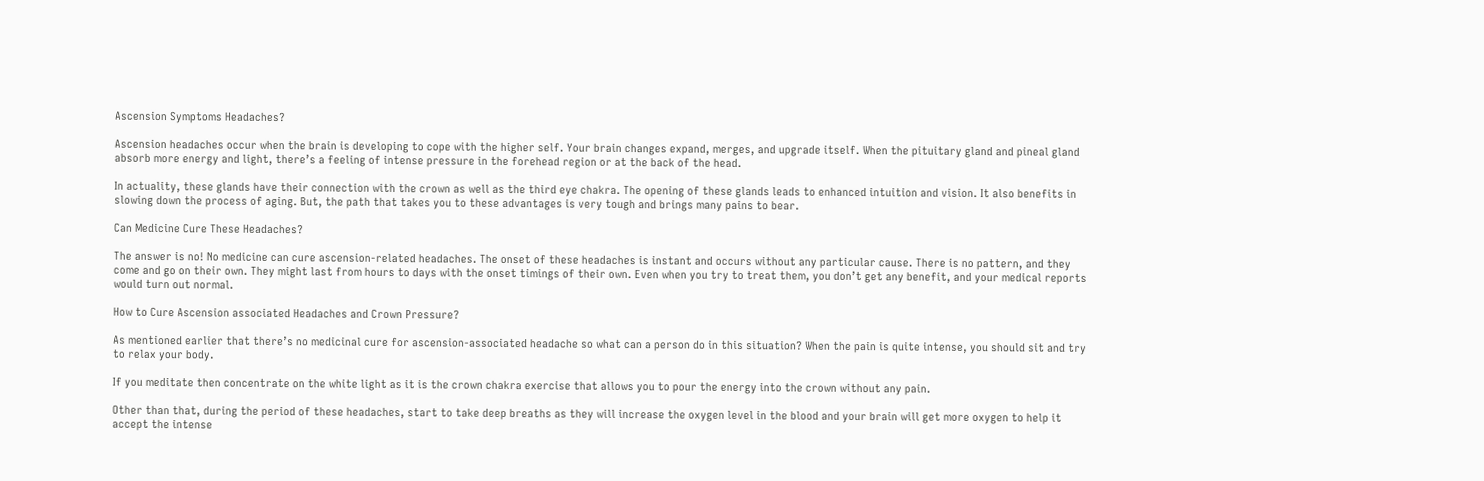Ascension Symptoms Headaches?

Ascension headaches occur when the brain is developing to cope with the higher self. Your brain changes expand, merges, and upgrade itself. When the pituitary gland and pineal gland absorb more energy and light, there’s a feeling of intense pressure in the forehead region or at the back of the head.

In actuality, these glands have their connection with the crown as well as the third eye chakra. The opening of these glands leads to enhanced intuition and vision. It also benefits in slowing down the process of aging. But, the path that takes you to these advantages is very tough and brings many pains to bear.

Can Medicine Cure These Headaches?

The answer is no! No medicine can cure ascension-related headaches. The onset of these headaches is instant and occurs without any particular cause. There is no pattern, and they come and go on their own. They might last from hours to days with the onset timings of their own. Even when you try to treat them, you don’t get any benefit, and your medical reports would turn out normal.

How to Cure Ascension associated Headaches and Crown Pressure?

As mentioned earlier that there’s no medicinal cure for ascension-associated headache so what can a person do in this situation? When the pain is quite intense, you should sit and try to relax your body.

If you meditate then concentrate on the white light as it is the crown chakra exercise that allows you to pour the energy into the crown without any pain.

Other than that, during the period of these headaches, start to take deep breaths as they will increase the oxygen level in the blood and your brain will get more oxygen to help it accept the intense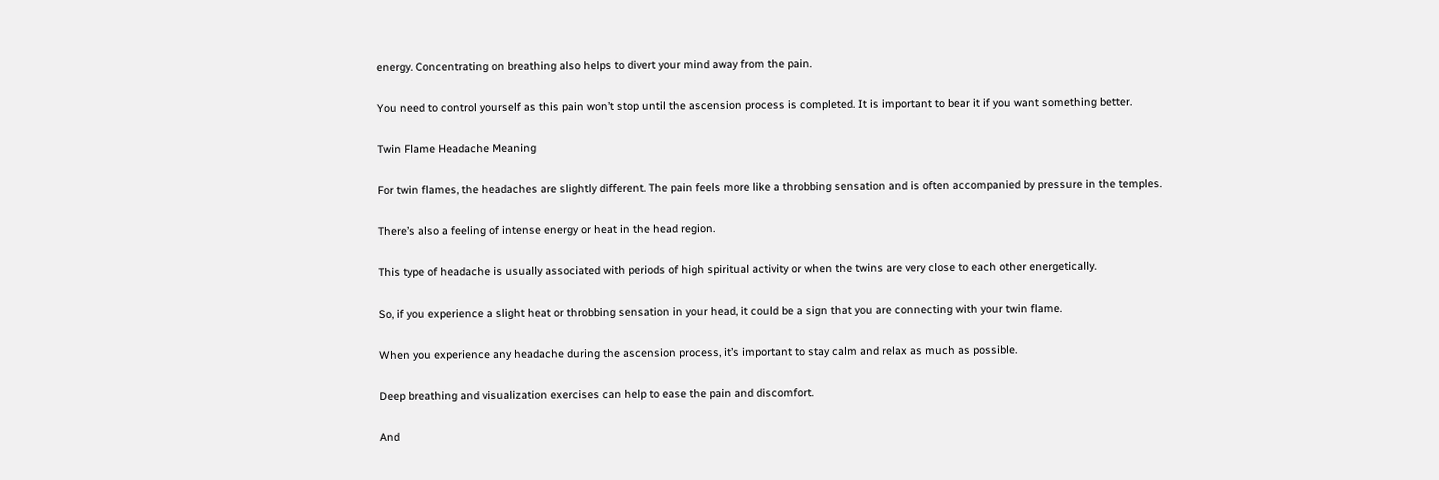energy. Concentrating on breathing also helps to divert your mind away from the pain.

You need to control yourself as this pain won’t stop until the ascension process is completed. It is important to bear it if you want something better.

Twin Flame Headache Meaning

For twin flames, the headaches are slightly different. The pain feels more like a throbbing sensation and is often accompanied by pressure in the temples.

There’s also a feeling of intense energy or heat in the head region.

This type of headache is usually associated with periods of high spiritual activity or when the twins are very close to each other energetically.

So, if you experience a slight heat or throbbing sensation in your head, it could be a sign that you are connecting with your twin flame.

When you experience any headache during the ascension process, it’s important to stay calm and relax as much as possible.

Deep breathing and visualization exercises can help to ease the pain and discomfort.

And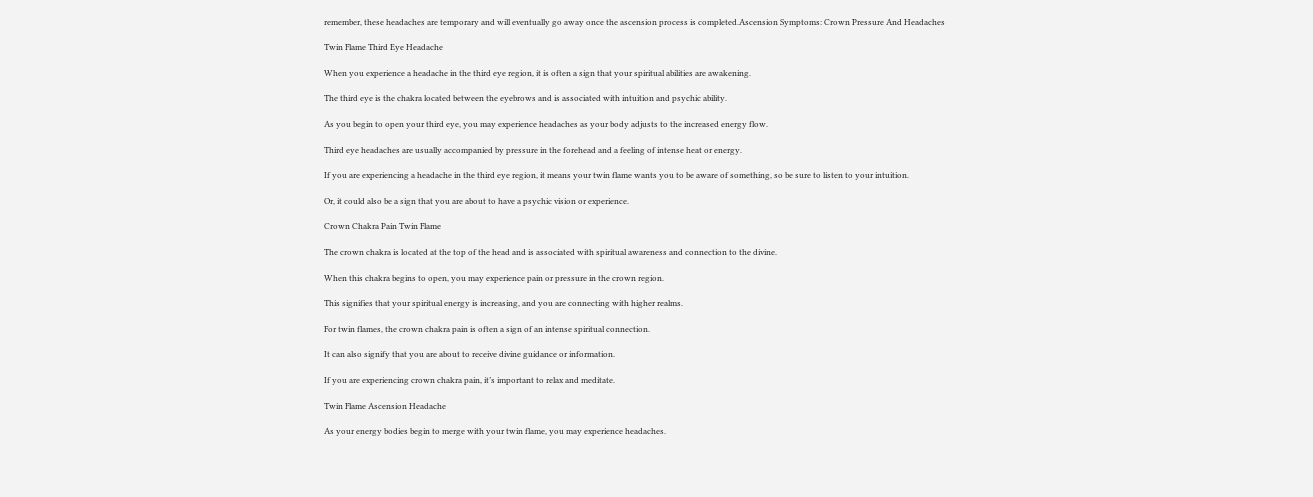remember, these headaches are temporary and will eventually go away once the ascension process is completed.Ascension Symptoms: Crown Pressure And Headaches

Twin Flame Third Eye Headache

When you experience a headache in the third eye region, it is often a sign that your spiritual abilities are awakening.

The third eye is the chakra located between the eyebrows and is associated with intuition and psychic ability.

As you begin to open your third eye, you may experience headaches as your body adjusts to the increased energy flow.

Third eye headaches are usually accompanied by pressure in the forehead and a feeling of intense heat or energy.

If you are experiencing a headache in the third eye region, it means your twin flame wants you to be aware of something, so be sure to listen to your intuition.

Or, it could also be a sign that you are about to have a psychic vision or experience.

Crown Chakra Pain Twin Flame

The crown chakra is located at the top of the head and is associated with spiritual awareness and connection to the divine.

When this chakra begins to open, you may experience pain or pressure in the crown region.

This signifies that your spiritual energy is increasing, and you are connecting with higher realms.

For twin flames, the crown chakra pain is often a sign of an intense spiritual connection.

It can also signify that you are about to receive divine guidance or information.

If you are experiencing crown chakra pain, it’s important to relax and meditate.

Twin Flame Ascension Headache

As your energy bodies begin to merge with your twin flame, you may experience headaches.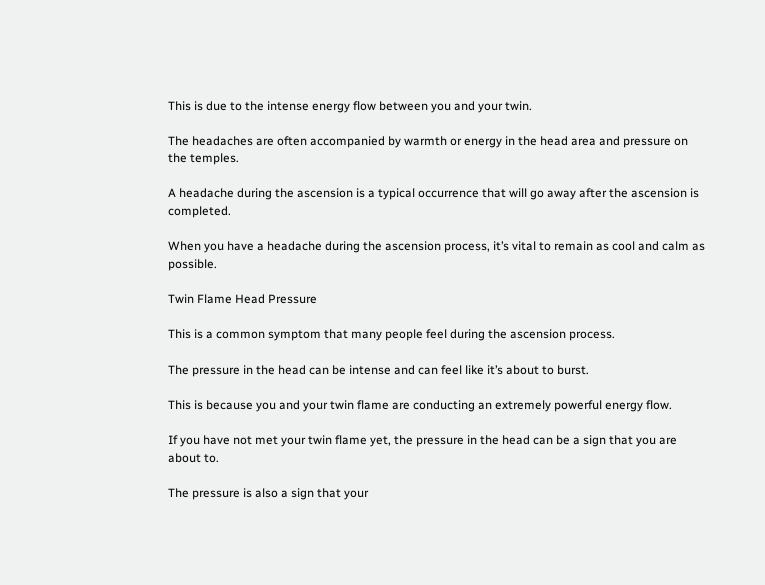This is due to the intense energy flow between you and your twin.

The headaches are often accompanied by warmth or energy in the head area and pressure on the temples.

A headache during the ascension is a typical occurrence that will go away after the ascension is completed.

When you have a headache during the ascension process, it’s vital to remain as cool and calm as possible.

Twin Flame Head Pressure

This is a common symptom that many people feel during the ascension process.

The pressure in the head can be intense and can feel like it’s about to burst.

This is because you and your twin flame are conducting an extremely powerful energy flow.

If you have not met your twin flame yet, the pressure in the head can be a sign that you are about to.

The pressure is also a sign that your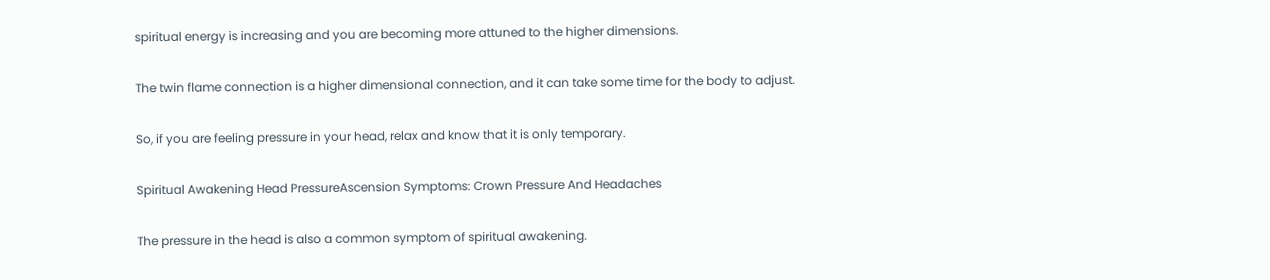spiritual energy is increasing and you are becoming more attuned to the higher dimensions.

The twin flame connection is a higher dimensional connection, and it can take some time for the body to adjust.

So, if you are feeling pressure in your head, relax and know that it is only temporary.

Spiritual Awakening Head PressureAscension Symptoms: Crown Pressure And Headaches

The pressure in the head is also a common symptom of spiritual awakening.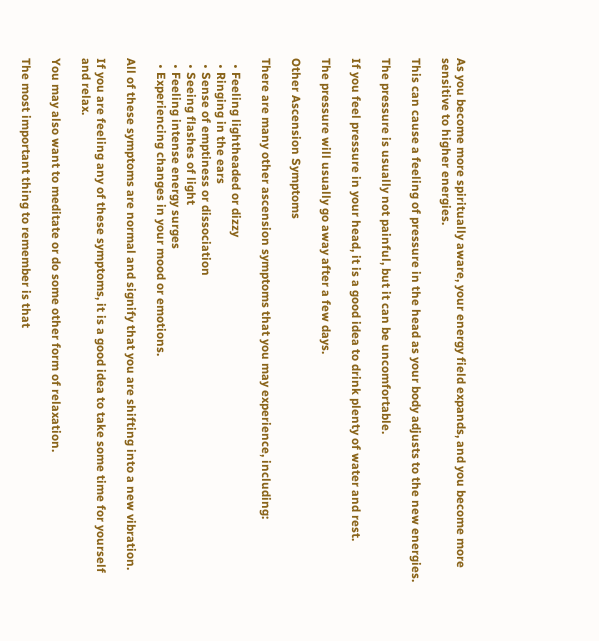As you become more spiritually aware, your energy field expands, and you become more sensitive to higher energies.

This can cause a feeling of pressure in the head as your body adjusts to the new energies.

The pressure is usually not painful, but it can be uncomfortable.

If you feel pressure in your head, it is a good idea to drink plenty of water and rest.

The pressure will usually go away after a few days.

Other Ascension Symptoms

There are many other ascension symptoms that you may experience, including:

  • Feeling lightheaded or dizzy
  • Ringing in the ears
  • Sense of emptiness or dissociation
  • Seeing flashes of light
  • Feeling intense energy surges
  • Experiencing changes in your mood or emotions.

All of these symptoms are normal and signify that you are shifting into a new vibration.

If you are feeling any of these symptoms, it is a good idea to take some time for yourself and relax.

You may also want to meditate or do some other form of relaxation.

The most important thing to remember is that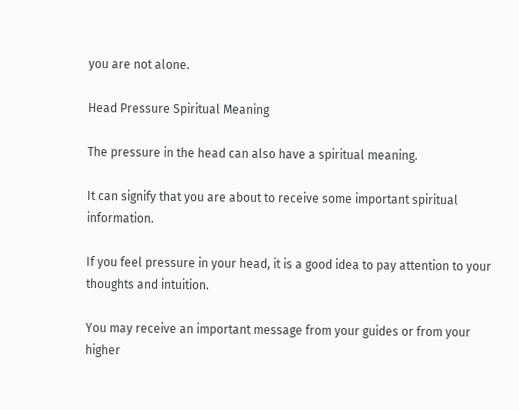you are not alone.

Head Pressure Spiritual Meaning

The pressure in the head can also have a spiritual meaning.

It can signify that you are about to receive some important spiritual information.

If you feel pressure in your head, it is a good idea to pay attention to your thoughts and intuition.

You may receive an important message from your guides or from your higher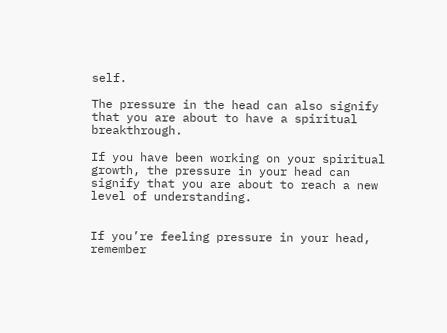self.

The pressure in the head can also signify that you are about to have a spiritual breakthrough.

If you have been working on your spiritual growth, the pressure in your head can signify that you are about to reach a new level of understanding.


If you’re feeling pressure in your head, remember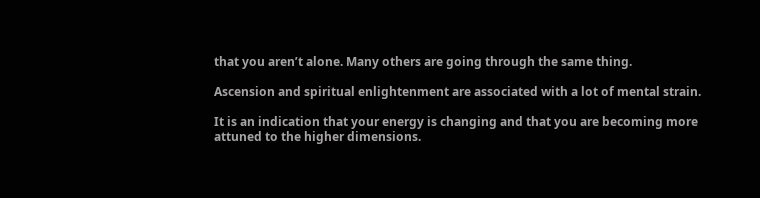that you aren’t alone. Many others are going through the same thing.

Ascension and spiritual enlightenment are associated with a lot of mental strain.

It is an indication that your energy is changing and that you are becoming more attuned to the higher dimensions.